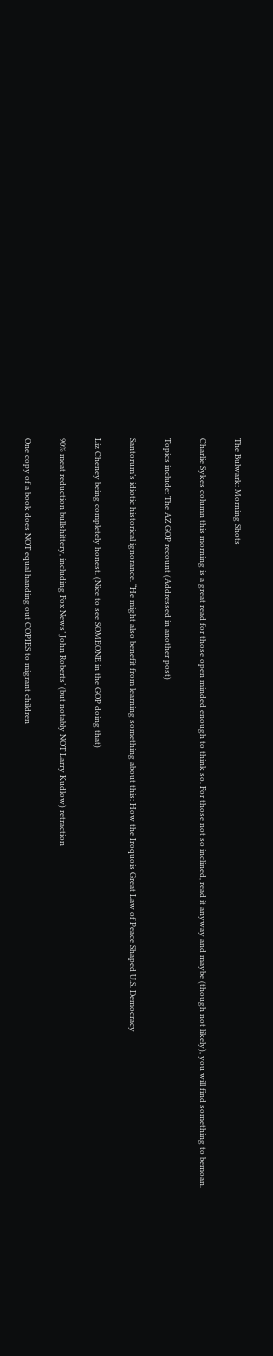The Bulwark: Morning Shots

Charlie Sykes column this morning is a great read for those open minded enough to think so. For those not so inclined, read it anyway and maybe (though not likely), you will find something to bemoan.

Topics include: The AZ GOP recount (Addressed in another post)

Santorum’s idiotic historical ignorance. “He might also benefit from learning something about this: How the Iroquois Great Law of Peace Shaped U.S. Democracy

Liz Cheney being completely honest. (Nice to see SOMEONE in the GOP doing that)

90% meat reduction bullshittery, including Fox News’ John Roberts’ (but notably NOT Larry Kudlow) retraction

One copy of a book does NOT equal handing out COPIES to migrant children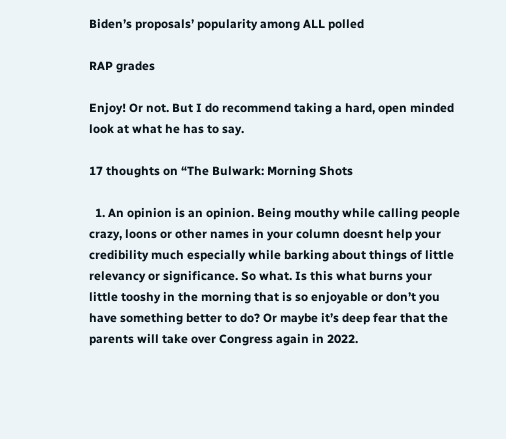Biden’s proposals’ popularity among ALL polled

RAP grades

Enjoy! Or not. But I do recommend taking a hard, open minded look at what he has to say.

17 thoughts on “The Bulwark: Morning Shots

  1. An opinion is an opinion. Being mouthy while calling people crazy, loons or other names in your column doesnt help your credibility much especially while barking about things of little relevancy or significance. So what. Is this what burns your little tooshy in the morning that is so enjoyable or don’t you have something better to do? Or maybe it’s deep fear that the parents will take over Congress again in 2022.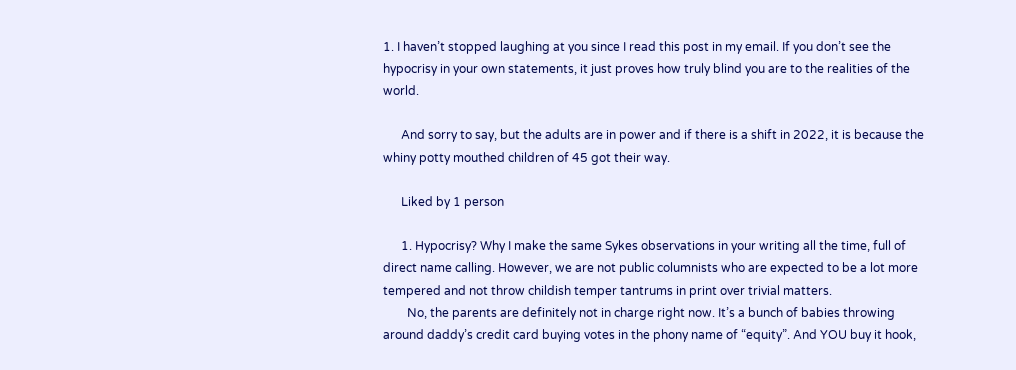1. I haven’t stopped laughing at you since I read this post in my email. If you don’t see the hypocrisy in your own statements, it just proves how truly blind you are to the realities of the world.

      And sorry to say, but the adults are in power and if there is a shift in 2022, it is because the whiny potty mouthed children of 45 got their way.

      Liked by 1 person

      1. Hypocrisy? Why I make the same Sykes observations in your writing all the time, full of direct name calling. However, we are not public columnists who are expected to be a lot more tempered and not throw childish temper tantrums in print over trivial matters.
        No, the parents are definitely not in charge right now. It’s a bunch of babies throwing around daddy’s credit card buying votes in the phony name of “equity”. And YOU buy it hook,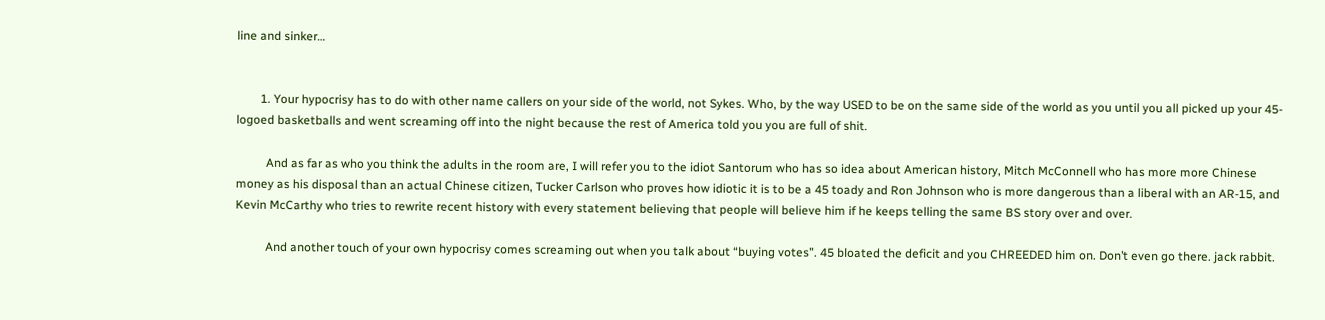line and sinker…


        1. Your hypocrisy has to do with other name callers on your side of the world, not Sykes. Who, by the way USED to be on the same side of the world as you until you all picked up your 45-logoed basketballs and went screaming off into the night because the rest of America told you you are full of shit.

          And as far as who you think the adults in the room are, I will refer you to the idiot Santorum who has so idea about American history, Mitch McConnell who has more more Chinese money as his disposal than an actual Chinese citizen, Tucker Carlson who proves how idiotic it is to be a 45 toady and Ron Johnson who is more dangerous than a liberal with an AR-15, and Kevin McCarthy who tries to rewrite recent history with every statement believing that people will believe him if he keeps telling the same BS story over and over.

          And another touch of your own hypocrisy comes screaming out when you talk about “buying votes”. 45 bloated the deficit and you CHREEDED him on. Don’t even go there. jack rabbit.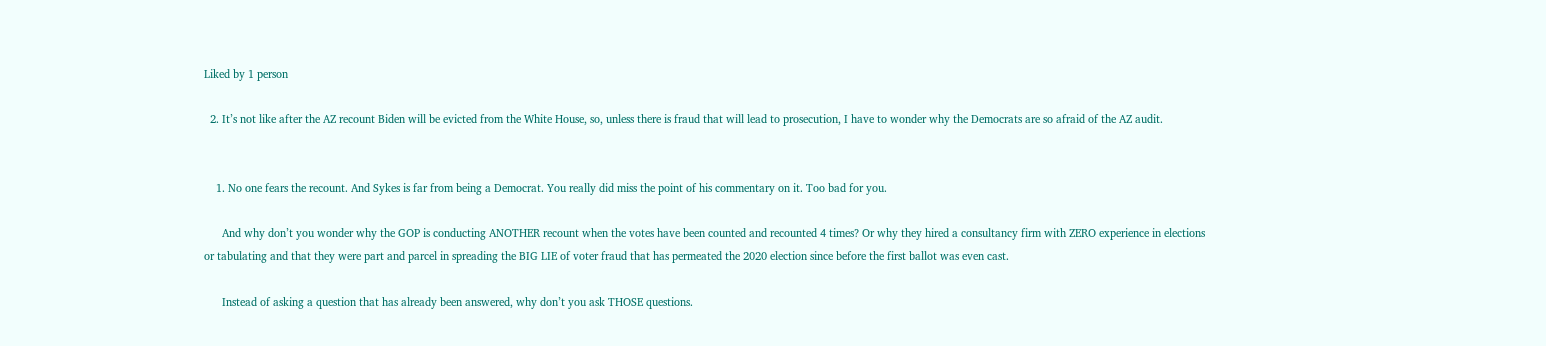Liked by 1 person

  2. It’s not like after the AZ recount Biden will be evicted from the White House, so, unless there is fraud that will lead to prosecution, I have to wonder why the Democrats are so afraid of the AZ audit.


    1. No one fears the recount. And Sykes is far from being a Democrat. You really did miss the point of his commentary on it. Too bad for you.

      And why don’t you wonder why the GOP is conducting ANOTHER recount when the votes have been counted and recounted 4 times? Or why they hired a consultancy firm with ZERO experience in elections or tabulating and that they were part and parcel in spreading the BIG LIE of voter fraud that has permeated the 2020 election since before the first ballot was even cast.

      Instead of asking a question that has already been answered, why don’t you ask THOSE questions.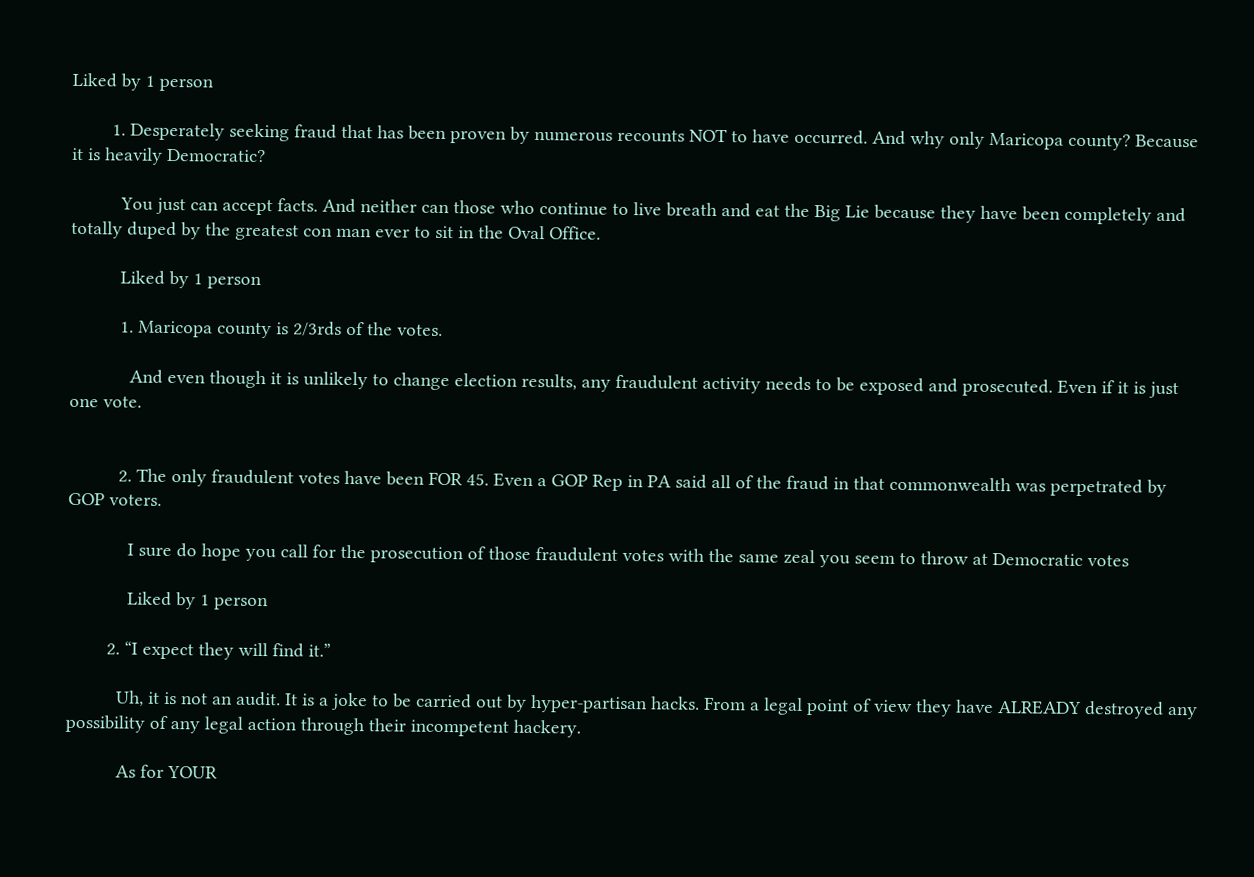Liked by 1 person

        1. Desperately seeking fraud that has been proven by numerous recounts NOT to have occurred. And why only Maricopa county? Because it is heavily Democratic?

          You just can accept facts. And neither can those who continue to live breath and eat the Big Lie because they have been completely and totally duped by the greatest con man ever to sit in the Oval Office.

          Liked by 1 person

          1. Maricopa county is 2/3rds of the votes.

            And even though it is unlikely to change election results, any fraudulent activity needs to be exposed and prosecuted. Even if it is just one vote.


          2. The only fraudulent votes have been FOR 45. Even a GOP Rep in PA said all of the fraud in that commonwealth was perpetrated by GOP voters.

            I sure do hope you call for the prosecution of those fraudulent votes with the same zeal you seem to throw at Democratic votes

            Liked by 1 person

        2. “I expect they will find it.”

          Uh, it is not an audit. It is a joke to be carried out by hyper-partisan hacks. From a legal point of view they have ALREADY destroyed any possibility of any legal action through their incompetent hackery.

          As for YOUR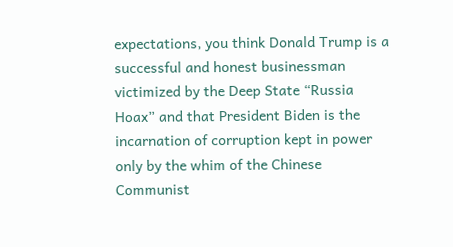expectations, you think Donald Trump is a successful and honest businessman victimized by the Deep State “Russia Hoax” and that President Biden is the incarnation of corruption kept in power only by the whim of the Chinese Communist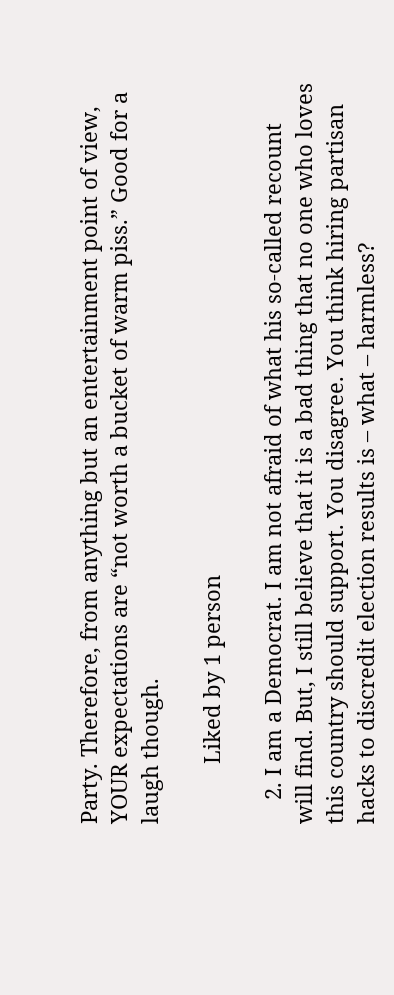Party. Therefore, from anything but an entertainment point of view, YOUR expectations are “not worth a bucket of warm piss.” Good for a laugh though.

          Liked by 1 person

    2. I am a Democrat. I am not afraid of what his so-called recount will find. But, I still believe that it is a bad thing that no one who loves this country should support. You disagree. You think hiring partisan hacks to discredit election results is – what – harmless?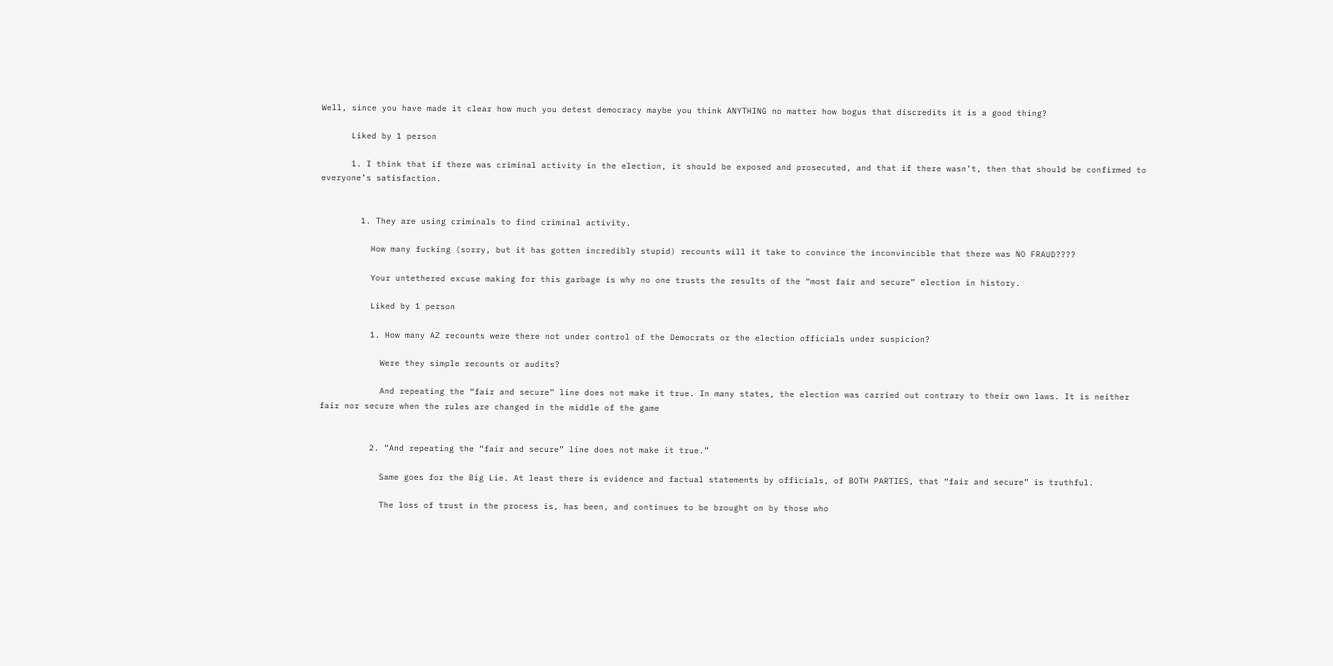Well, since you have made it clear how much you detest democracy maybe you think ANYTHING no matter how bogus that discredits it is a good thing?

      Liked by 1 person

      1. I think that if there was criminal activity in the election, it should be exposed and prosecuted, and that if there wasn’t, then that should be confirmed to everyone’s satisfaction.


        1. They are using criminals to find criminal activity.

          How many fucking (sorry, but it has gotten incredibly stupid) recounts will it take to convince the inconvincible that there was NO FRAUD????

          Your untethered excuse making for this garbage is why no one trusts the results of the “most fair and secure” election in history.

          Liked by 1 person

          1. How many AZ recounts were there not under control of the Democrats or the election officials under suspicion?

            Were they simple recounts or audits?

            And repeating the “fair and secure” line does not make it true. In many states, the election was carried out contrary to their own laws. It is neither fair nor secure when the rules are changed in the middle of the game


          2. “And repeating the “fair and secure” line does not make it true.”

            Same goes for the Big Lie. At least there is evidence and factual statements by officials, of BOTH PARTIES, that “fair and secure” is truthful.

            The loss of trust in the process is, has been, and continues to be brought on by those who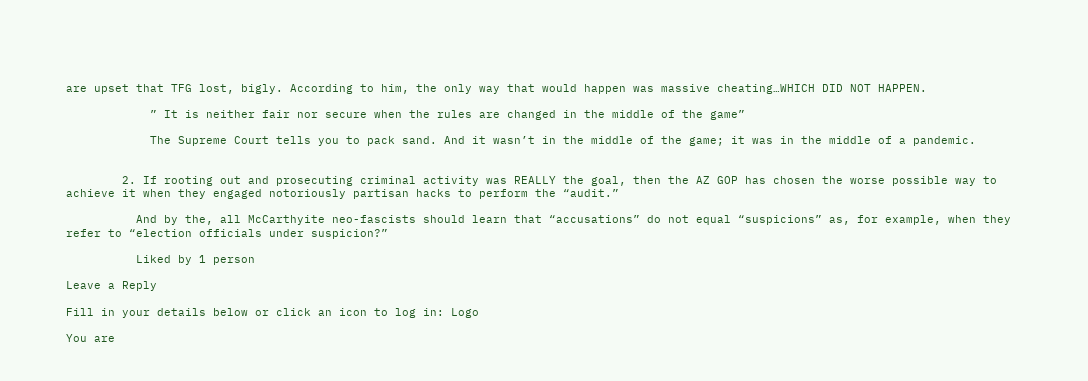are upset that TFG lost, bigly. According to him, the only way that would happen was massive cheating…WHICH DID NOT HAPPEN.

            ” It is neither fair nor secure when the rules are changed in the middle of the game”

            The Supreme Court tells you to pack sand. And it wasn’t in the middle of the game; it was in the middle of a pandemic.


        2. If rooting out and prosecuting criminal activity was REALLY the goal, then the AZ GOP has chosen the worse possible way to achieve it when they engaged notoriously partisan hacks to perform the “audit.”

          And by the, all McCarthyite neo-fascists should learn that “accusations” do not equal “suspicions” as, for example, when they refer to “election officials under suspicion?”

          Liked by 1 person

Leave a Reply

Fill in your details below or click an icon to log in: Logo

You are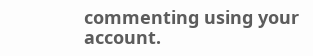commenting using your account.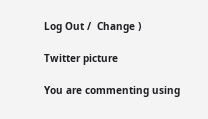Log Out /  Change )

Twitter picture

You are commenting using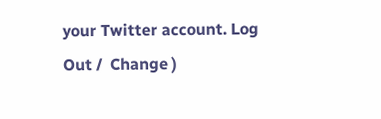your Twitter account. Log Out /  Change )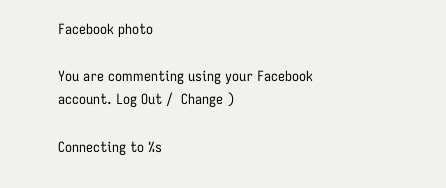Facebook photo

You are commenting using your Facebook account. Log Out /  Change )

Connecting to %s